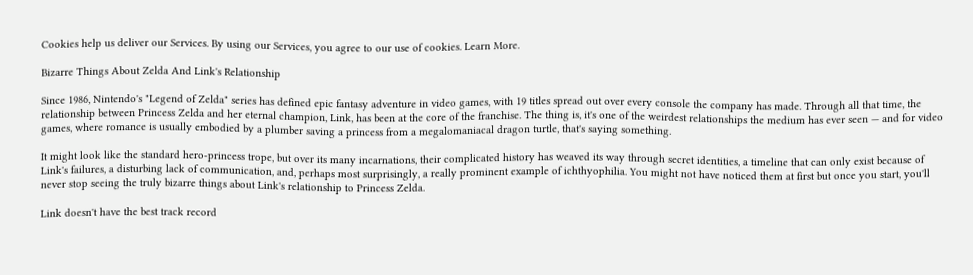Cookies help us deliver our Services. By using our Services, you agree to our use of cookies. Learn More.

Bizarre Things About Zelda And Link's Relationship

Since 1986, Nintendo's "Legend of Zelda" series has defined epic fantasy adventure in video games, with 19 titles spread out over every console the company has made. Through all that time, the relationship between Princess Zelda and her eternal champion, Link, has been at the core of the franchise. The thing is, it's one of the weirdest relationships the medium has ever seen — and for video games, where romance is usually embodied by a plumber saving a princess from a megalomaniacal dragon turtle, that's saying something.

It might look like the standard hero-princess trope, but over its many incarnations, their complicated history has weaved its way through secret identities, a timeline that can only exist because of Link's failures, a disturbing lack of communication, and, perhaps most surprisingly, a really prominent example of ichthyophilia. You might not have noticed them at first but once you start, you'll never stop seeing the truly bizarre things about Link's relationship to Princess Zelda.

Link doesn't have the best track record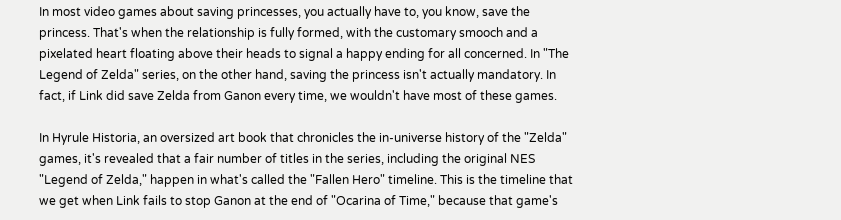In most video games about saving princesses, you actually have to, you know, save the princess. That's when the relationship is fully formed, with the customary smooch and a pixelated heart floating above their heads to signal a happy ending for all concerned. In "The Legend of Zelda" series, on the other hand, saving the princess isn't actually mandatory. In fact, if Link did save Zelda from Ganon every time, we wouldn't have most of these games.

In Hyrule Historia, an oversized art book that chronicles the in-universe history of the "Zelda" games, it's revealed that a fair number of titles in the series, including the original NES "Legend of Zelda," happen in what's called the "Fallen Hero" timeline. This is the timeline that we get when Link fails to stop Ganon at the end of "Ocarina of Time," because that game's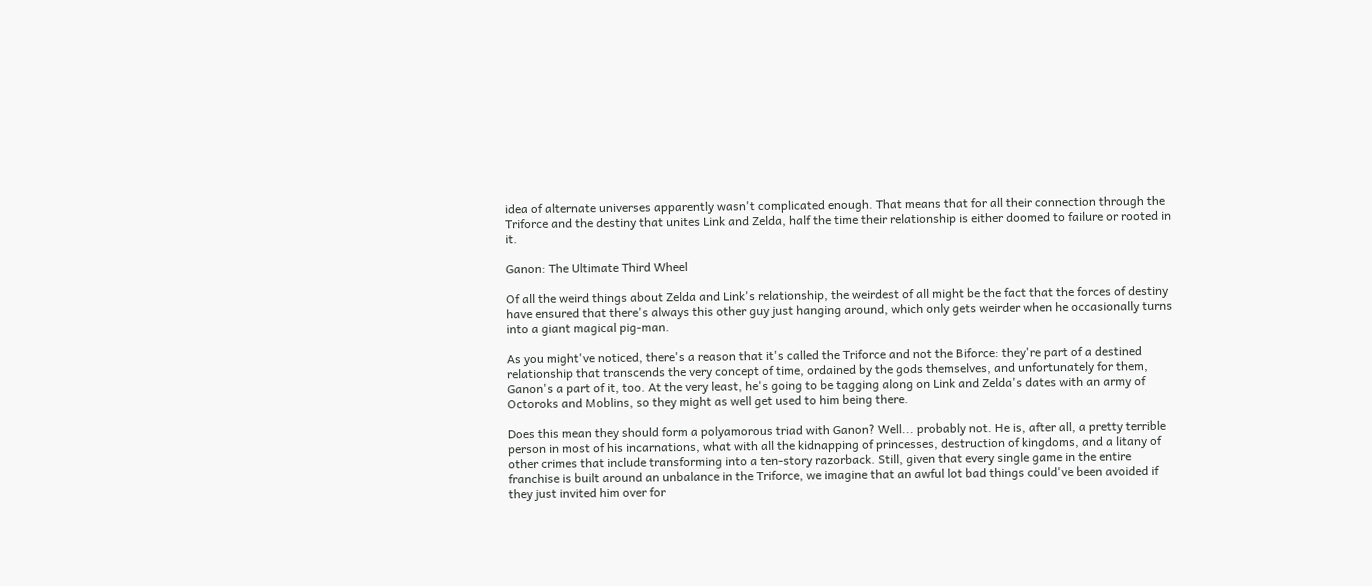idea of alternate universes apparently wasn't complicated enough. That means that for all their connection through the Triforce and the destiny that unites Link and Zelda, half the time their relationship is either doomed to failure or rooted in it.

Ganon: The Ultimate Third Wheel

Of all the weird things about Zelda and Link's relationship, the weirdest of all might be the fact that the forces of destiny have ensured that there's always this other guy just hanging around, which only gets weirder when he occasionally turns into a giant magical pig-man.

As you might've noticed, there's a reason that it's called the Triforce and not the Biforce: they're part of a destined relationship that transcends the very concept of time, ordained by the gods themselves, and unfortunately for them, Ganon's a part of it, too. At the very least, he's going to be tagging along on Link and Zelda's dates with an army of Octoroks and Moblins, so they might as well get used to him being there.

Does this mean they should form a polyamorous triad with Ganon? Well... probably not. He is, after all, a pretty terrible person in most of his incarnations, what with all the kidnapping of princesses, destruction of kingdoms, and a litany of other crimes that include transforming into a ten-story razorback. Still, given that every single game in the entire franchise is built around an unbalance in the Triforce, we imagine that an awful lot bad things could've been avoided if they just invited him over for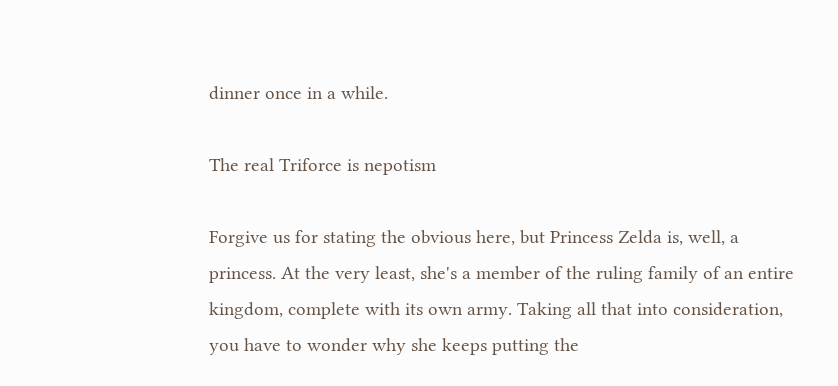dinner once in a while.

The real Triforce is nepotism

Forgive us for stating the obvious here, but Princess Zelda is, well, a princess. At the very least, she's a member of the ruling family of an entire kingdom, complete with its own army. Taking all that into consideration, you have to wonder why she keeps putting the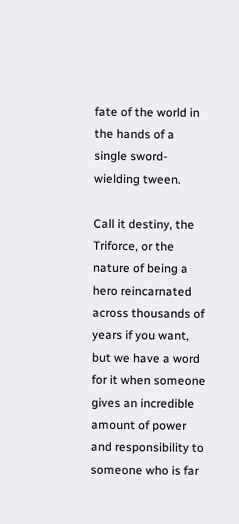fate of the world in the hands of a single sword-wielding tween.

Call it destiny, the Triforce, or the nature of being a hero reincarnated across thousands of years if you want, but we have a word for it when someone gives an incredible amount of power and responsibility to someone who is far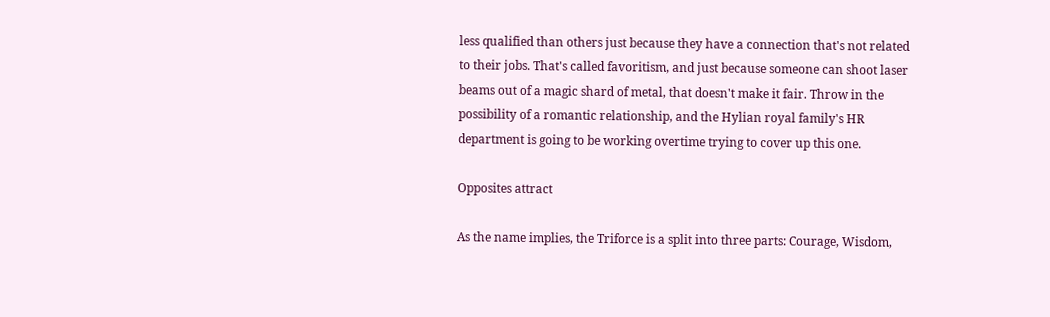less qualified than others just because they have a connection that's not related to their jobs. That's called favoritism, and just because someone can shoot laser beams out of a magic shard of metal, that doesn't make it fair. Throw in the possibility of a romantic relationship, and the Hylian royal family's HR department is going to be working overtime trying to cover up this one.

Opposites attract

As the name implies, the Triforce is a split into three parts: Courage, Wisdom,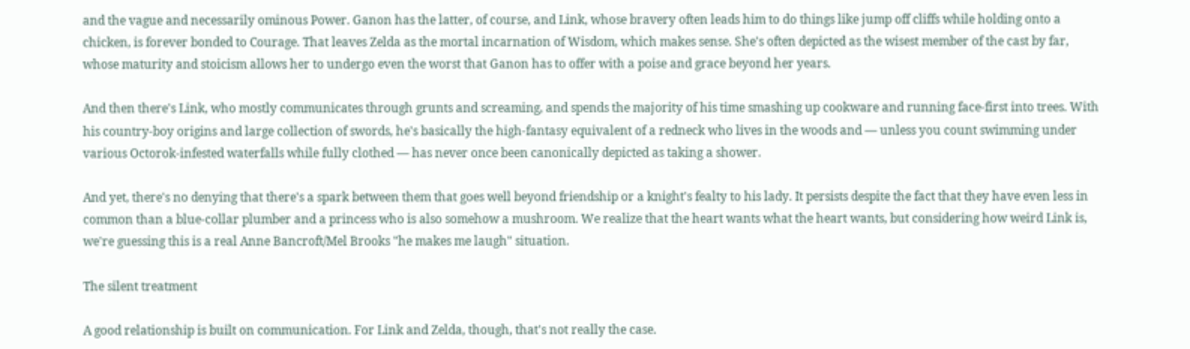and the vague and necessarily ominous Power. Ganon has the latter, of course, and Link, whose bravery often leads him to do things like jump off cliffs while holding onto a chicken, is forever bonded to Courage. That leaves Zelda as the mortal incarnation of Wisdom, which makes sense. She's often depicted as the wisest member of the cast by far, whose maturity and stoicism allows her to undergo even the worst that Ganon has to offer with a poise and grace beyond her years.

And then there's Link, who mostly communicates through grunts and screaming, and spends the majority of his time smashing up cookware and running face-first into trees. With his country-boy origins and large collection of swords, he's basically the high-fantasy equivalent of a redneck who lives in the woods and — unless you count swimming under various Octorok-infested waterfalls while fully clothed — has never once been canonically depicted as taking a shower.

And yet, there's no denying that there's a spark between them that goes well beyond friendship or a knight's fealty to his lady. It persists despite the fact that they have even less in common than a blue-collar plumber and a princess who is also somehow a mushroom. We realize that the heart wants what the heart wants, but considering how weird Link is, we're guessing this is a real Anne Bancroft/Mel Brooks "he makes me laugh" situation.

The silent treatment

A good relationship is built on communication. For Link and Zelda, though, that's not really the case.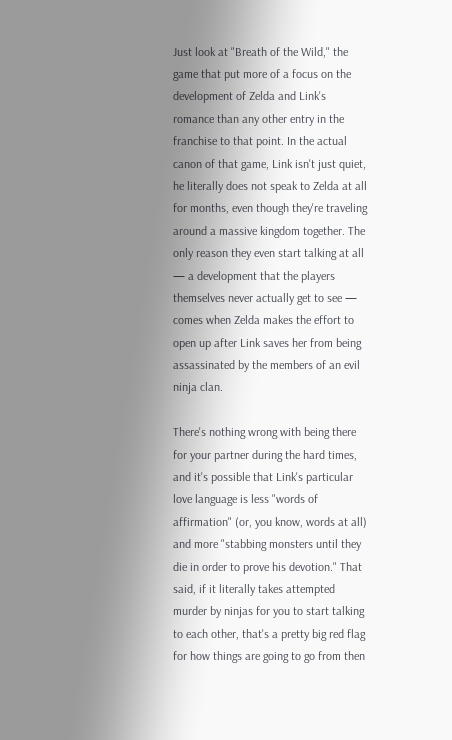Just look at "Breath of the Wild," the game that put more of a focus on the development of Zelda and Link's romance than any other entry in the franchise to that point. In the actual canon of that game, Link isn't just quiet, he literally does not speak to Zelda at all for months, even though they're traveling around a massive kingdom together. The only reason they even start talking at all — a development that the players themselves never actually get to see — comes when Zelda makes the effort to open up after Link saves her from being assassinated by the members of an evil ninja clan.

There's nothing wrong with being there for your partner during the hard times, and it's possible that Link's particular love language is less "words of affirmation" (or, you know, words at all) and more "stabbing monsters until they die in order to prove his devotion." That said, if it literally takes attempted murder by ninjas for you to start talking to each other, that's a pretty big red flag for how things are going to go from then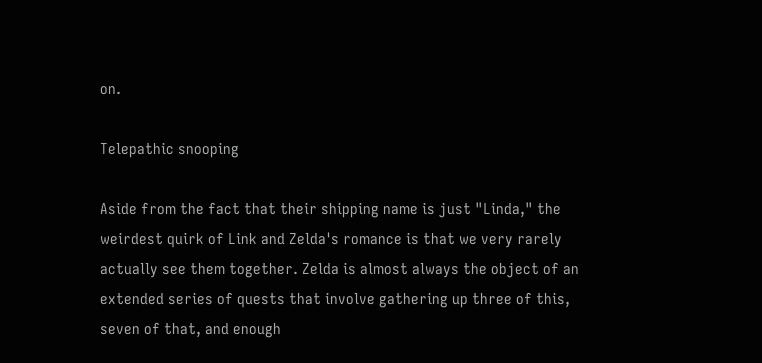on.

Telepathic snooping

Aside from the fact that their shipping name is just "Linda," the weirdest quirk of Link and Zelda's romance is that we very rarely actually see them together. Zelda is almost always the object of an extended series of quests that involve gathering up three of this, seven of that, and enough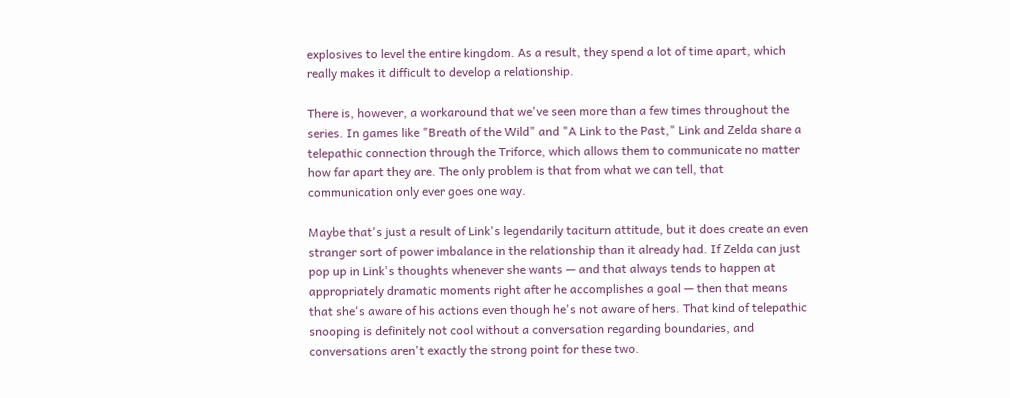explosives to level the entire kingdom. As a result, they spend a lot of time apart, which really makes it difficult to develop a relationship.

There is, however, a workaround that we've seen more than a few times throughout the series. In games like "Breath of the Wild" and "A Link to the Past," Link and Zelda share a telepathic connection through the Triforce, which allows them to communicate no matter how far apart they are. The only problem is that from what we can tell, that communication only ever goes one way.

Maybe that's just a result of Link's legendarily taciturn attitude, but it does create an even stranger sort of power imbalance in the relationship than it already had. If Zelda can just pop up in Link's thoughts whenever she wants — and that always tends to happen at appropriately dramatic moments right after he accomplishes a goal — then that means that she's aware of his actions even though he's not aware of hers. That kind of telepathic snooping is definitely not cool without a conversation regarding boundaries, and conversations aren't exactly the strong point for these two.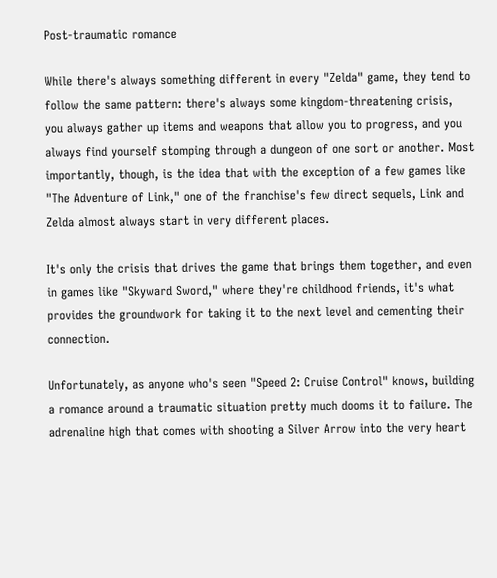Post-traumatic romance

While there's always something different in every "Zelda" game, they tend to follow the same pattern: there's always some kingdom-threatening crisis, you always gather up items and weapons that allow you to progress, and you always find yourself stomping through a dungeon of one sort or another. Most importantly, though, is the idea that with the exception of a few games like "The Adventure of Link," one of the franchise's few direct sequels, Link and Zelda almost always start in very different places.

It's only the crisis that drives the game that brings them together, and even in games like "Skyward Sword," where they're childhood friends, it's what provides the groundwork for taking it to the next level and cementing their connection.

Unfortunately, as anyone who's seen "Speed 2: Cruise Control" knows, building a romance around a traumatic situation pretty much dooms it to failure. The adrenaline high that comes with shooting a Silver Arrow into the very heart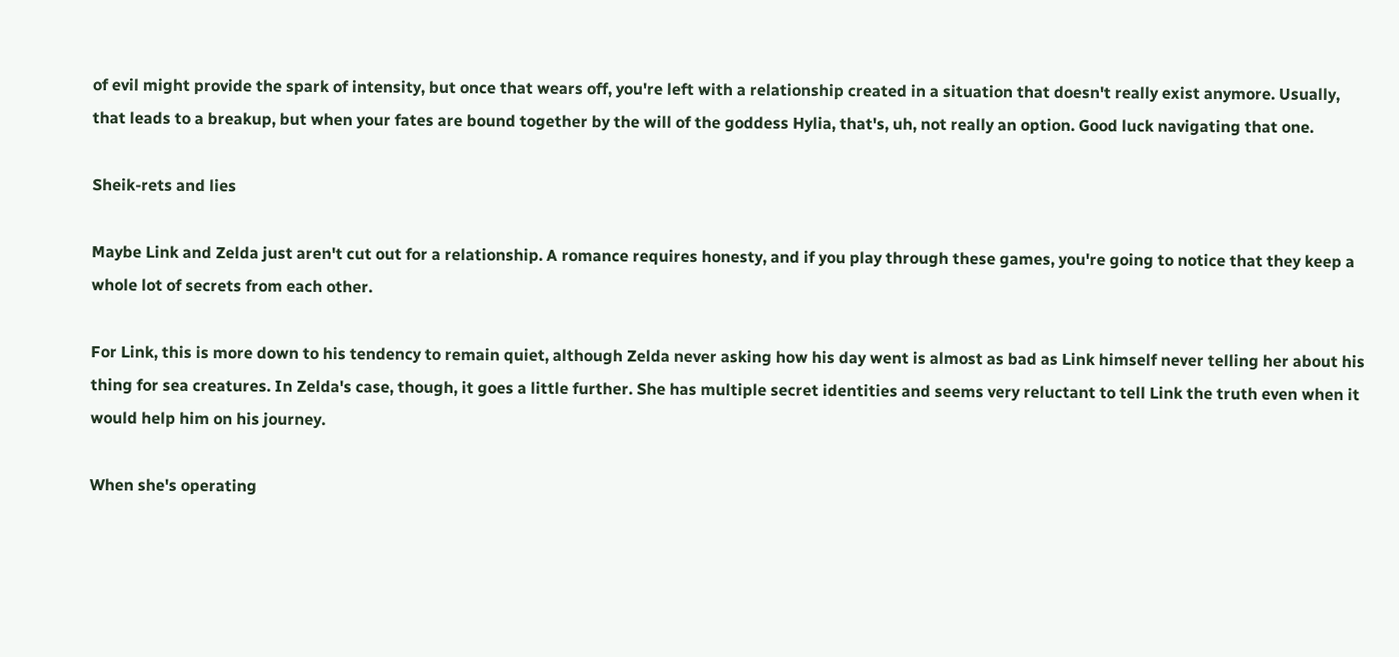of evil might provide the spark of intensity, but once that wears off, you're left with a relationship created in a situation that doesn't really exist anymore. Usually, that leads to a breakup, but when your fates are bound together by the will of the goddess Hylia, that's, uh, not really an option. Good luck navigating that one.

Sheik-rets and lies

Maybe Link and Zelda just aren't cut out for a relationship. A romance requires honesty, and if you play through these games, you're going to notice that they keep a whole lot of secrets from each other.

For Link, this is more down to his tendency to remain quiet, although Zelda never asking how his day went is almost as bad as Link himself never telling her about his thing for sea creatures. In Zelda's case, though, it goes a little further. She has multiple secret identities and seems very reluctant to tell Link the truth even when it would help him on his journey.

When she's operating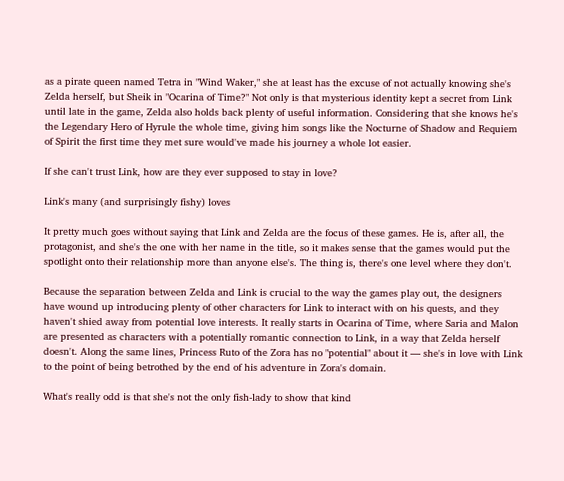as a pirate queen named Tetra in "Wind Waker," she at least has the excuse of not actually knowing she's Zelda herself, but Sheik in "Ocarina of Time?" Not only is that mysterious identity kept a secret from Link until late in the game, Zelda also holds back plenty of useful information. Considering that she knows he's the Legendary Hero of Hyrule the whole time, giving him songs like the Nocturne of Shadow and Requiem of Spirit the first time they met sure would've made his journey a whole lot easier.

If she can't trust Link, how are they ever supposed to stay in love?

Link's many (and surprisingly fishy) loves

It pretty much goes without saying that Link and Zelda are the focus of these games. He is, after all, the protagonist, and she's the one with her name in the title, so it makes sense that the games would put the spotlight onto their relationship more than anyone else's. The thing is, there's one level where they don't.

Because the separation between Zelda and Link is crucial to the way the games play out, the designers have wound up introducing plenty of other characters for Link to interact with on his quests, and they haven't shied away from potential love interests. It really starts in Ocarina of Time, where Saria and Malon are presented as characters with a potentially romantic connection to Link, in a way that Zelda herself doesn't. Along the same lines, Princess Ruto of the Zora has no "potential" about it — she's in love with Link to the point of being betrothed by the end of his adventure in Zora's domain.

What's really odd is that she's not the only fish-lady to show that kind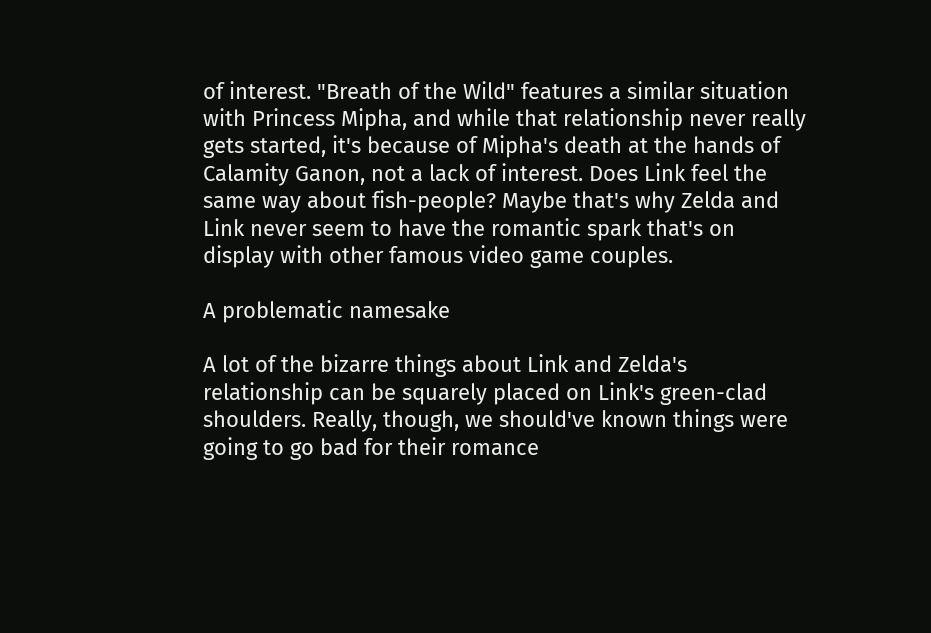of interest. "Breath of the Wild" features a similar situation with Princess Mipha, and while that relationship never really gets started, it's because of Mipha's death at the hands of Calamity Ganon, not a lack of interest. Does Link feel the same way about fish-people? Maybe that's why Zelda and Link never seem to have the romantic spark that's on display with other famous video game couples.

A problematic namesake

A lot of the bizarre things about Link and Zelda's relationship can be squarely placed on Link's green-clad shoulders. Really, though, we should've known things were going to go bad for their romance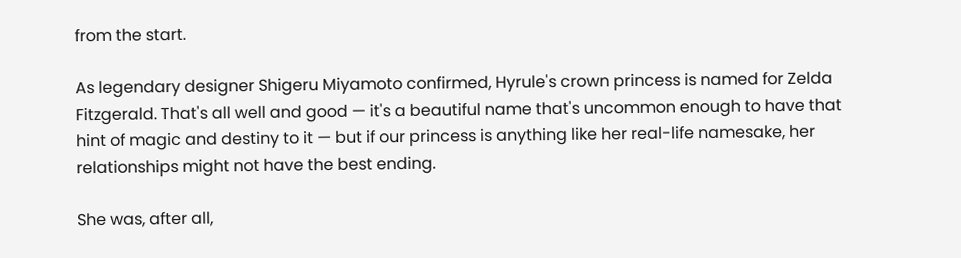from the start.

As legendary designer Shigeru Miyamoto confirmed, Hyrule's crown princess is named for Zelda Fitzgerald. That's all well and good — it's a beautiful name that's uncommon enough to have that hint of magic and destiny to it — but if our princess is anything like her real-life namesake, her relationships might not have the best ending.

She was, after all,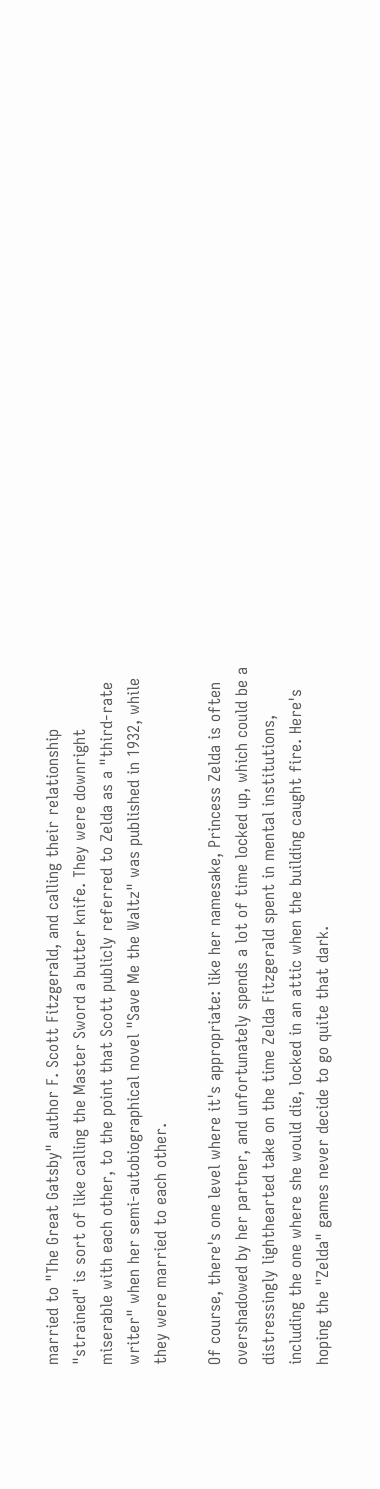married to "The Great Gatsby" author F. Scott Fitzgerald, and calling their relationship "strained" is sort of like calling the Master Sword a butter knife. They were downright miserable with each other, to the point that Scott publicly referred to Zelda as a "third-rate writer" when her semi-autobiographical novel "Save Me the Waltz" was published in 1932, while they were married to each other.

Of course, there's one level where it's appropriate: like her namesake, Princess Zelda is often overshadowed by her partner, and unfortunately spends a lot of time locked up, which could be a distressingly lighthearted take on the time Zelda Fitzgerald spent in mental institutions, including the one where she would die, locked in an attic when the building caught fire. Here's hoping the "Zelda" games never decide to go quite that dark.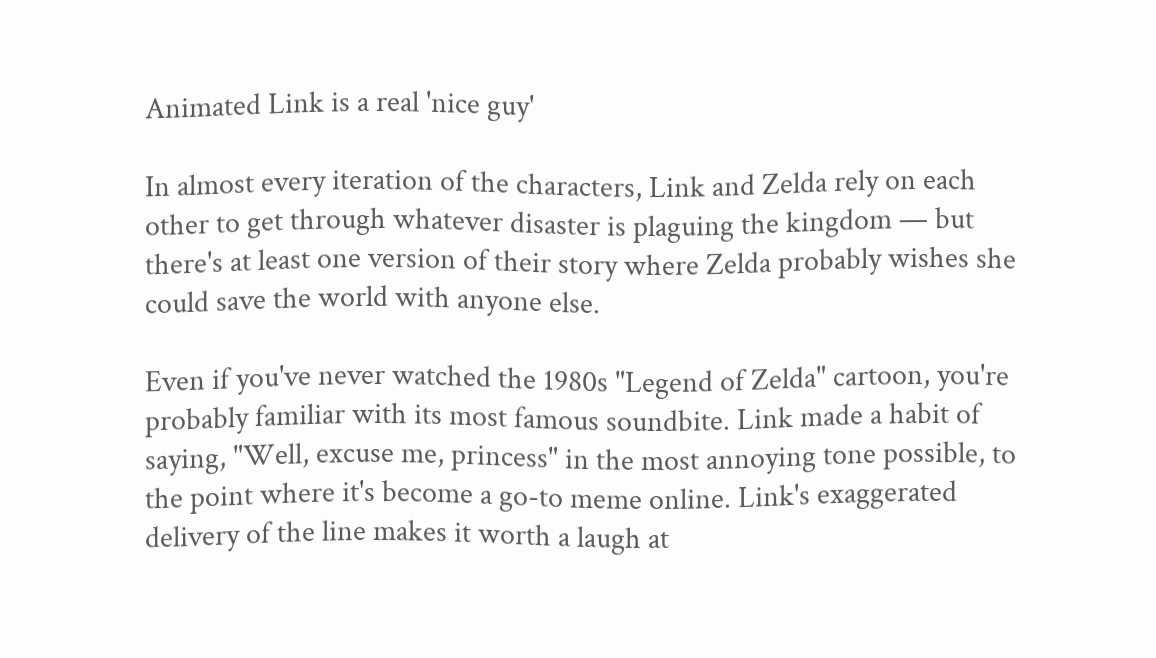Animated Link is a real 'nice guy'

In almost every iteration of the characters, Link and Zelda rely on each other to get through whatever disaster is plaguing the kingdom — but there's at least one version of their story where Zelda probably wishes she could save the world with anyone else.

Even if you've never watched the 1980s "Legend of Zelda" cartoon, you're probably familiar with its most famous soundbite. Link made a habit of saying, "Well, excuse me, princess" in the most annoying tone possible, to the point where it's become a go-to meme online. Link's exaggerated delivery of the line makes it worth a laugh at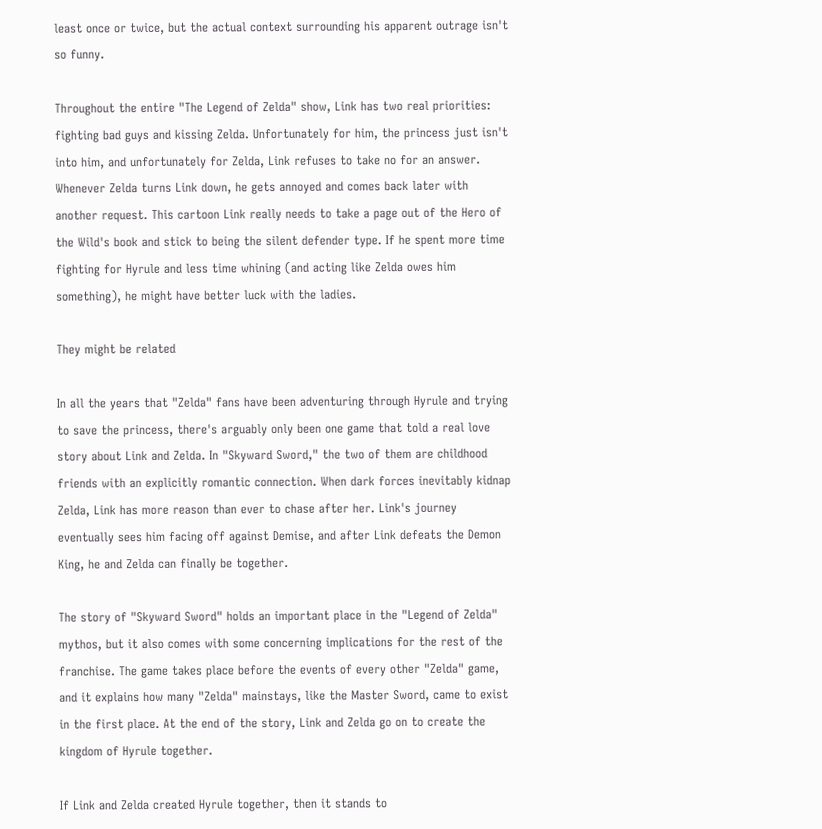least once or twice, but the actual context surrounding his apparent outrage isn't so funny.

Throughout the entire "The Legend of Zelda" show, Link has two real priorities: fighting bad guys and kissing Zelda. Unfortunately for him, the princess just isn't into him, and unfortunately for Zelda, Link refuses to take no for an answer. Whenever Zelda turns Link down, he gets annoyed and comes back later with another request. This cartoon Link really needs to take a page out of the Hero of the Wild's book and stick to being the silent defender type. If he spent more time fighting for Hyrule and less time whining (and acting like Zelda owes him something), he might have better luck with the ladies.

They might be related

In all the years that "Zelda" fans have been adventuring through Hyrule and trying to save the princess, there's arguably only been one game that told a real love story about Link and Zelda. In "Skyward Sword," the two of them are childhood friends with an explicitly romantic connection. When dark forces inevitably kidnap Zelda, Link has more reason than ever to chase after her. Link's journey eventually sees him facing off against Demise, and after Link defeats the Demon King, he and Zelda can finally be together.

The story of "Skyward Sword" holds an important place in the "Legend of Zelda" mythos, but it also comes with some concerning implications for the rest of the franchise. The game takes place before the events of every other "Zelda" game, and it explains how many "Zelda" mainstays, like the Master Sword, came to exist in the first place. At the end of the story, Link and Zelda go on to create the kingdom of Hyrule together.

If Link and Zelda created Hyrule together, then it stands to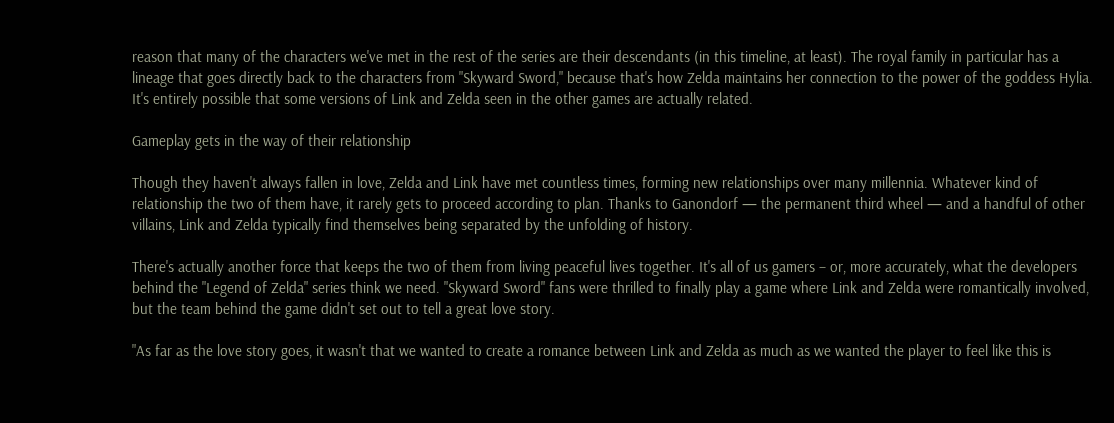reason that many of the characters we've met in the rest of the series are their descendants (in this timeline, at least). The royal family in particular has a lineage that goes directly back to the characters from "Skyward Sword," because that's how Zelda maintains her connection to the power of the goddess Hylia. It's entirely possible that some versions of Link and Zelda seen in the other games are actually related.

Gameplay gets in the way of their relationship

Though they haven't always fallen in love, Zelda and Link have met countless times, forming new relationships over many millennia. Whatever kind of relationship the two of them have, it rarely gets to proceed according to plan. Thanks to Ganondorf — the permanent third wheel — and a handful of other villains, Link and Zelda typically find themselves being separated by the unfolding of history.

There's actually another force that keeps the two of them from living peaceful lives together. It's all of us gamers – or, more accurately, what the developers behind the "Legend of Zelda" series think we need. "Skyward Sword" fans were thrilled to finally play a game where Link and Zelda were romantically involved, but the team behind the game didn't set out to tell a great love story.

"As far as the love story goes, it wasn't that we wanted to create a romance between Link and Zelda as much as we wanted the player to feel like this is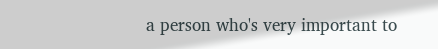a person who's very important to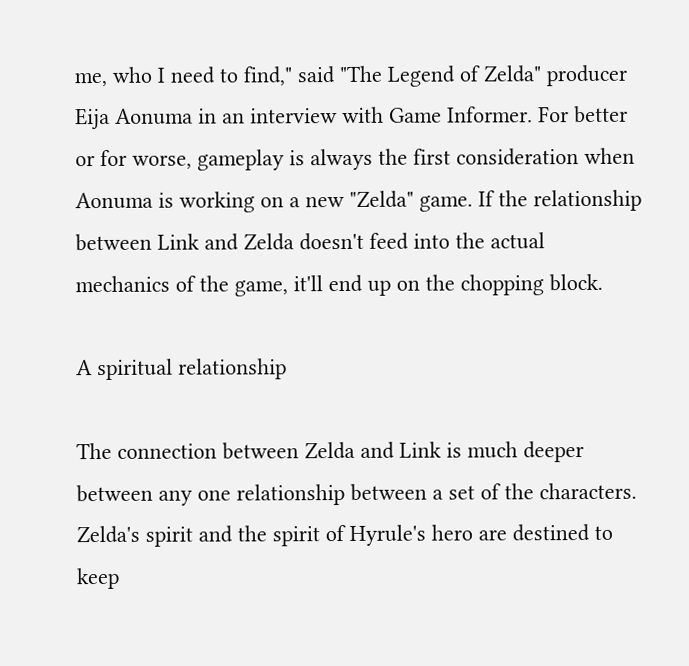me, who I need to find," said "The Legend of Zelda" producer Eija Aonuma in an interview with Game Informer. For better or for worse, gameplay is always the first consideration when Aonuma is working on a new "Zelda" game. If the relationship between Link and Zelda doesn't feed into the actual mechanics of the game, it'll end up on the chopping block.

A spiritual relationship

The connection between Zelda and Link is much deeper between any one relationship between a set of the characters. Zelda's spirit and the spirit of Hyrule's hero are destined to keep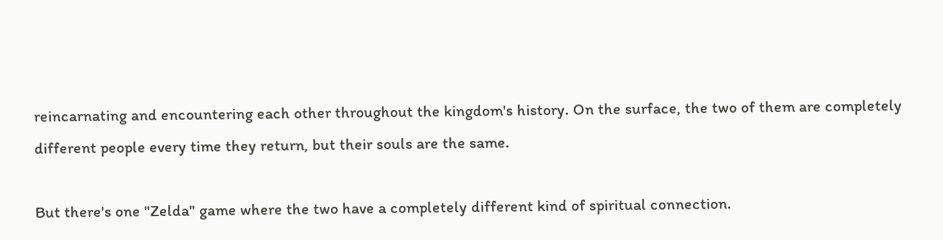reincarnating and encountering each other throughout the kingdom's history. On the surface, the two of them are completely different people every time they return, but their souls are the same.

But there's one "Zelda" game where the two have a completely different kind of spiritual connection.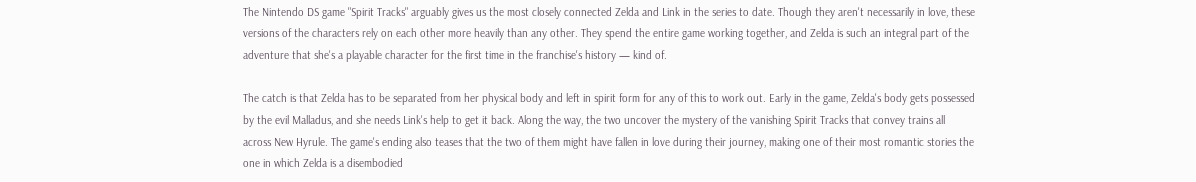The Nintendo DS game "Spirit Tracks" arguably gives us the most closely connected Zelda and Link in the series to date. Though they aren't necessarily in love, these versions of the characters rely on each other more heavily than any other. They spend the entire game working together, and Zelda is such an integral part of the adventure that she's a playable character for the first time in the franchise's history — kind of.

The catch is that Zelda has to be separated from her physical body and left in spirit form for any of this to work out. Early in the game, Zelda's body gets possessed by the evil Malladus, and she needs Link's help to get it back. Along the way, the two uncover the mystery of the vanishing Spirit Tracks that convey trains all across New Hyrule. The game's ending also teases that the two of them might have fallen in love during their journey, making one of their most romantic stories the one in which Zelda is a disembodied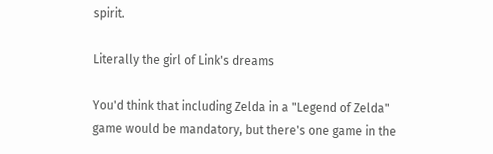spirit.

Literally the girl of Link's dreams

You'd think that including Zelda in a "Legend of Zelda" game would be mandatory, but there's one game in the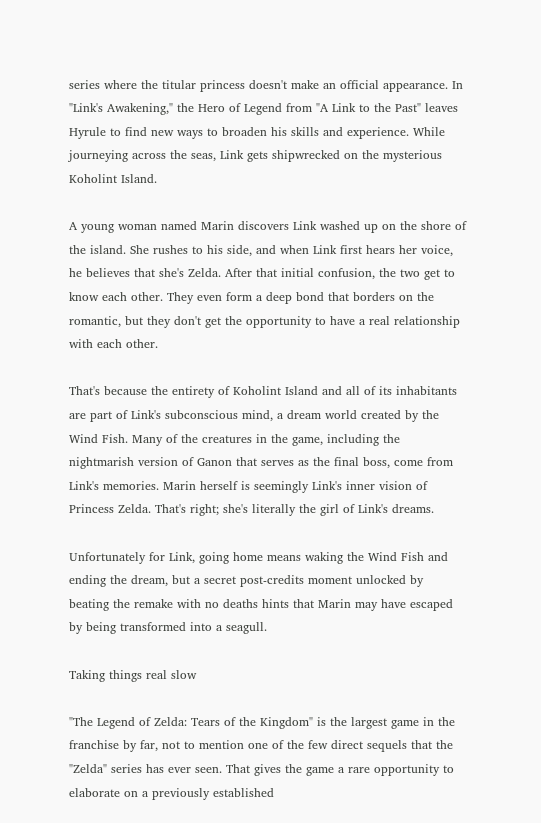series where the titular princess doesn't make an official appearance. In "Link's Awakening," the Hero of Legend from "A Link to the Past" leaves Hyrule to find new ways to broaden his skills and experience. While journeying across the seas, Link gets shipwrecked on the mysterious Koholint Island.

A young woman named Marin discovers Link washed up on the shore of the island. She rushes to his side, and when Link first hears her voice, he believes that she's Zelda. After that initial confusion, the two get to know each other. They even form a deep bond that borders on the romantic, but they don't get the opportunity to have a real relationship with each other.

That's because the entirety of Koholint Island and all of its inhabitants are part of Link's subconscious mind, a dream world created by the Wind Fish. Many of the creatures in the game, including the nightmarish version of Ganon that serves as the final boss, come from Link's memories. Marin herself is seemingly Link's inner vision of Princess Zelda. That's right; she's literally the girl of Link's dreams.

Unfortunately for Link, going home means waking the Wind Fish and ending the dream, but a secret post-credits moment unlocked by beating the remake with no deaths hints that Marin may have escaped by being transformed into a seagull.

Taking things real slow

"The Legend of Zelda: Tears of the Kingdom" is the largest game in the franchise by far, not to mention one of the few direct sequels that the "Zelda" series has ever seen. That gives the game a rare opportunity to elaborate on a previously established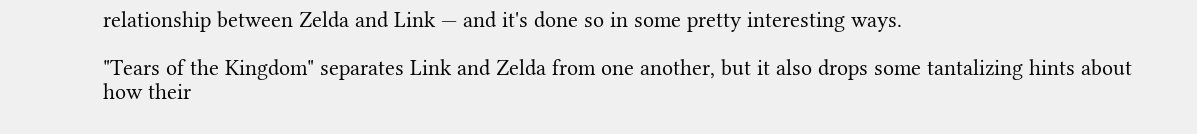relationship between Zelda and Link — and it's done so in some pretty interesting ways.

"Tears of the Kingdom" separates Link and Zelda from one another, but it also drops some tantalizing hints about how their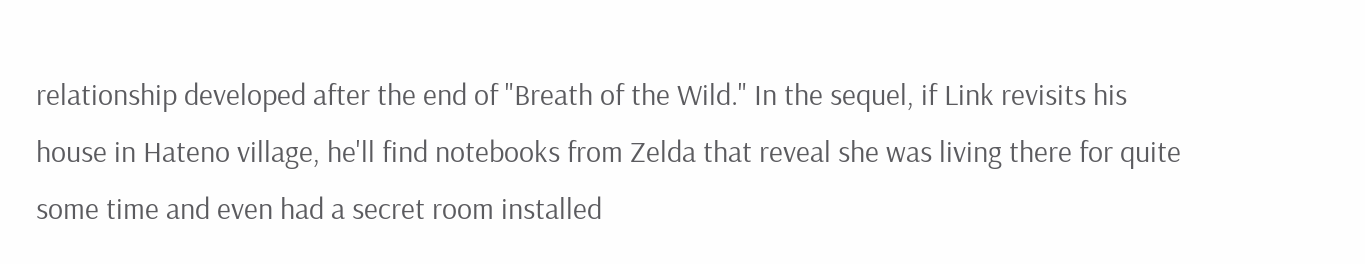relationship developed after the end of "Breath of the Wild." In the sequel, if Link revisits his house in Hateno village, he'll find notebooks from Zelda that reveal she was living there for quite some time and even had a secret room installed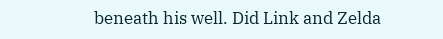beneath his well. Did Link and Zelda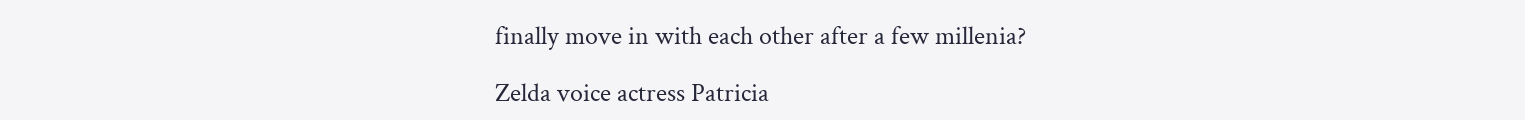finally move in with each other after a few millenia?

Zelda voice actress Patricia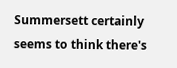Summersett certainly seems to think there's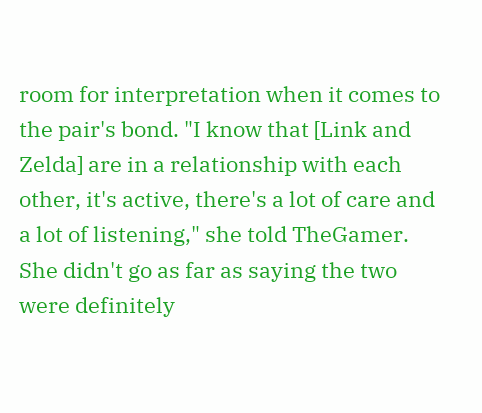room for interpretation when it comes to the pair's bond. "I know that [Link and Zelda] are in a relationship with each other, it's active, there's a lot of care and a lot of listening," she told TheGamer. She didn't go as far as saying the two were definitely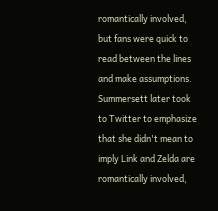romantically involved, but fans were quick to read between the lines and make assumptions. Summersett later took to Twitter to emphasize that she didn't mean to imply Link and Zelda are romantically involved,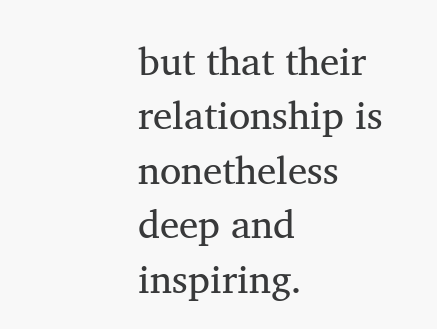but that their relationship is nonetheless deep and inspiring.